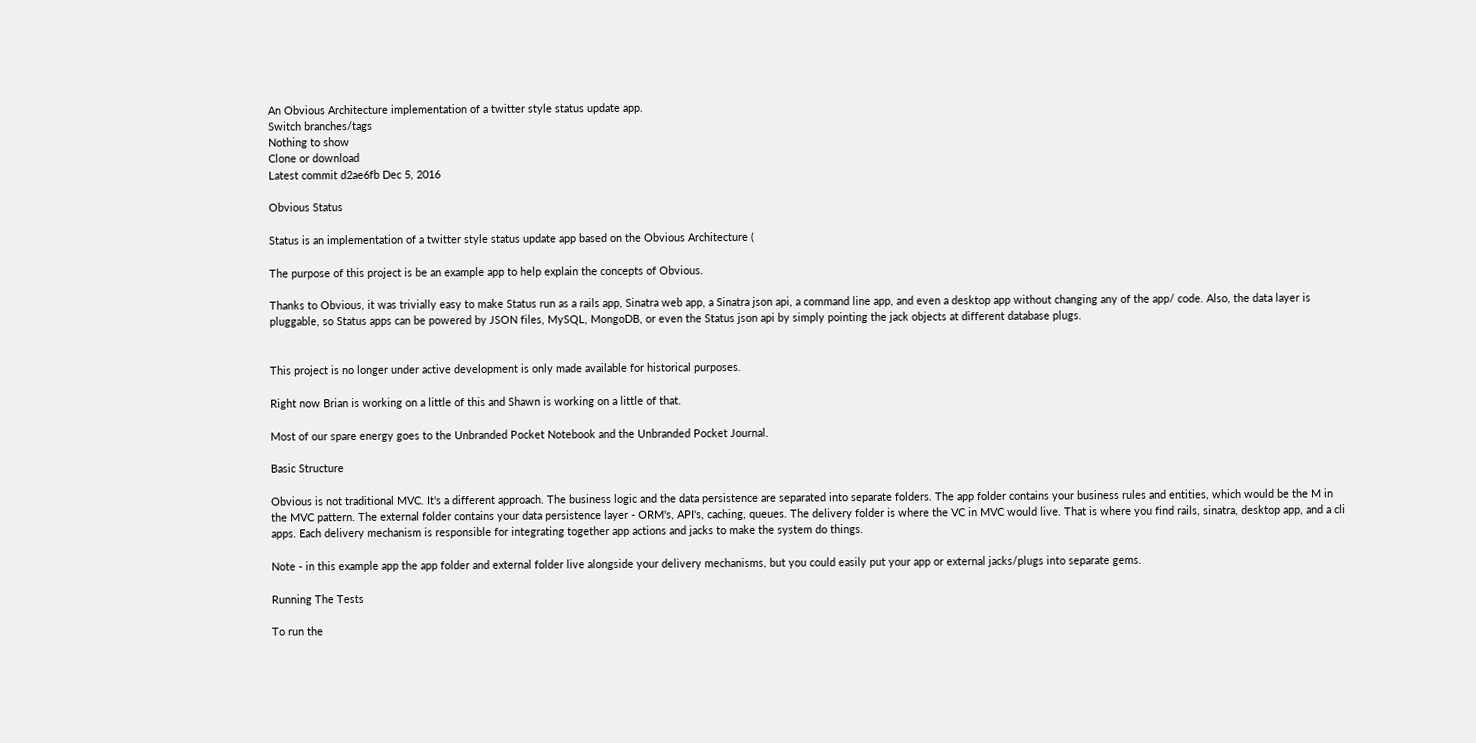An Obvious Architecture implementation of a twitter style status update app.
Switch branches/tags
Nothing to show
Clone or download
Latest commit d2ae6fb Dec 5, 2016

Obvious Status

Status is an implementation of a twitter style status update app based on the Obvious Architecture (

The purpose of this project is be an example app to help explain the concepts of Obvious.

Thanks to Obvious, it was trivially easy to make Status run as a rails app, Sinatra web app, a Sinatra json api, a command line app, and even a desktop app without changing any of the app/ code. Also, the data layer is pluggable, so Status apps can be powered by JSON files, MySQL, MongoDB, or even the Status json api by simply pointing the jack objects at different database plugs.


This project is no longer under active development is only made available for historical purposes.

Right now Brian is working on a little of this and Shawn is working on a little of that.

Most of our spare energy goes to the Unbranded Pocket Notebook and the Unbranded Pocket Journal.

Basic Structure

Obvious is not traditional MVC. It's a different approach. The business logic and the data persistence are separated into separate folders. The app folder contains your business rules and entities, which would be the M in the MVC pattern. The external folder contains your data persistence layer - ORM's, API's, caching, queues. The delivery folder is where the VC in MVC would live. That is where you find rails, sinatra, desktop app, and a cli apps. Each delivery mechanism is responsible for integrating together app actions and jacks to make the system do things.

Note - in this example app the app folder and external folder live alongside your delivery mechanisms, but you could easily put your app or external jacks/plugs into separate gems.

Running The Tests

To run the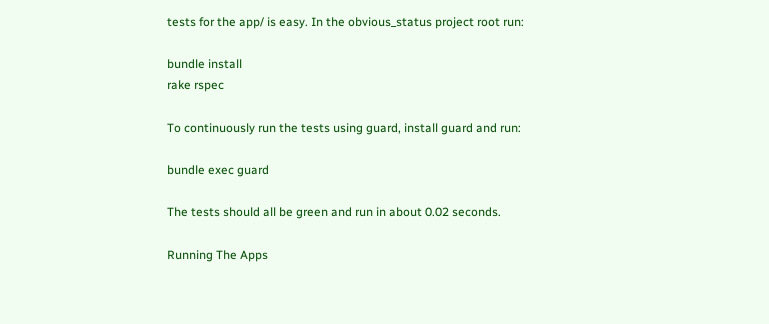tests for the app/ is easy. In the obvious_status project root run:

bundle install
rake rspec

To continuously run the tests using guard, install guard and run:

bundle exec guard

The tests should all be green and run in about 0.02 seconds.

Running The Apps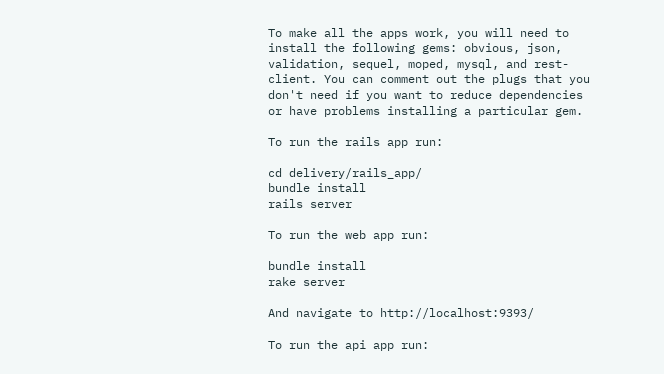To make all the apps work, you will need to install the following gems: obvious, json, validation, sequel, moped, mysql, and rest-client. You can comment out the plugs that you don't need if you want to reduce dependencies or have problems installing a particular gem.

To run the rails app run:

cd delivery/rails_app/
bundle install
rails server

To run the web app run:

bundle install
rake server

And navigate to http://localhost:9393/

To run the api app run: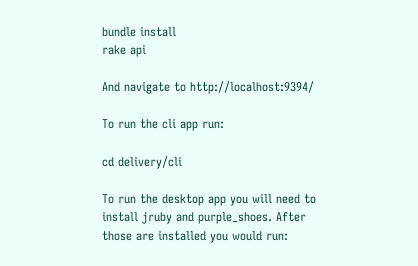bundle install
rake api

And navigate to http://localhost:9394/

To run the cli app run:

cd delivery/cli

To run the desktop app you will need to install jruby and purple_shoes. After those are installed you would run: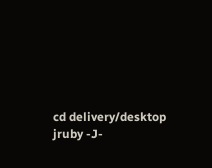cd delivery/desktop
jruby -J-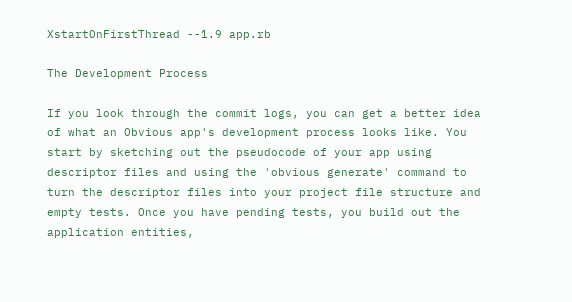XstartOnFirstThread --1.9 app.rb

The Development Process

If you look through the commit logs, you can get a better idea of what an Obvious app's development process looks like. You start by sketching out the pseudocode of your app using descriptor files and using the 'obvious generate' command to turn the descriptor files into your project file structure and empty tests. Once you have pending tests, you build out the application entities,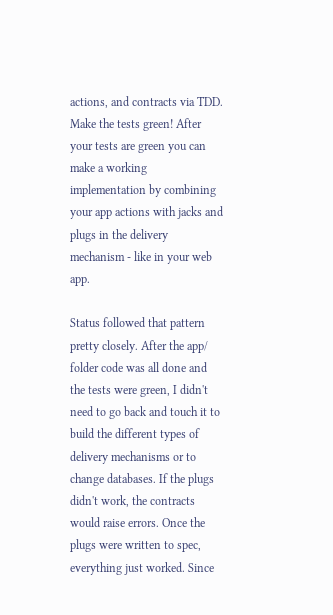actions, and contracts via TDD. Make the tests green! After your tests are green you can make a working implementation by combining your app actions with jacks and plugs in the delivery mechanism - like in your web app.

Status followed that pattern pretty closely. After the app/ folder code was all done and the tests were green, I didn't need to go back and touch it to build the different types of delivery mechanisms or to change databases. If the plugs didn't work, the contracts would raise errors. Once the plugs were written to spec, everything just worked. Since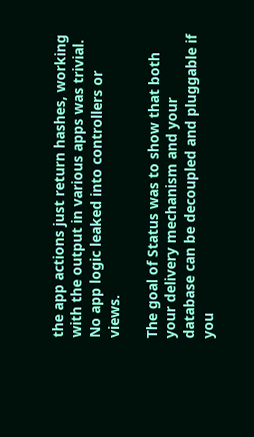the app actions just return hashes, working with the output in various apps was trivial. No app logic leaked into controllers or views.

The goal of Status was to show that both your delivery mechanism and your database can be decoupled and pluggable if you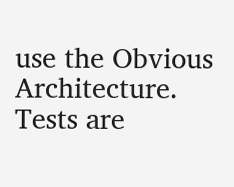use the Obvious Architecture. Tests are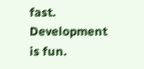fast. Development is fun.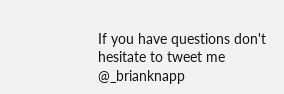If you have questions don't hesitate to tweet me @_brianknapp